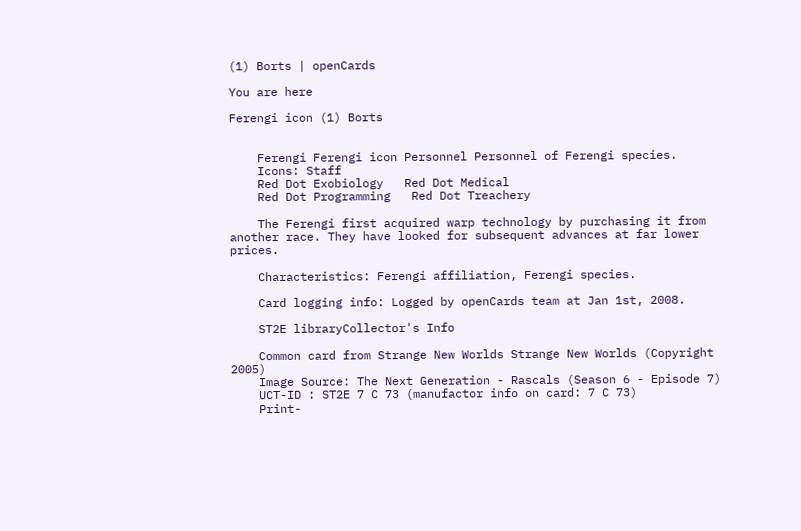(1) Borts | openCards

You are here

Ferengi icon (1) Borts


    Ferengi Ferengi icon Personnel Personnel of Ferengi species.
    Icons: Staff
    Red Dot Exobiology   Red Dot Medical
    Red Dot Programming   Red Dot Treachery

    The Ferengi first acquired warp technology by purchasing it from another race. They have looked for subsequent advances at far lower prices.

    Characteristics: Ferengi affiliation, Ferengi species.

    Card logging info: Logged by openCards team at Jan 1st, 2008.

    ST2E libraryCollector's Info

    Common card from Strange New Worlds Strange New Worlds (Copyright 2005)
    Image Source: The Next Generation - Rascals (Season 6 - Episode 7)
    UCT-ID : ST2E 7 C 73 (manufactor info on card: 7 C 73)
    Print-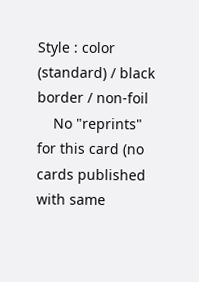Style : color (standard) / black border / non-foil
    No "reprints" for this card (no cards published with same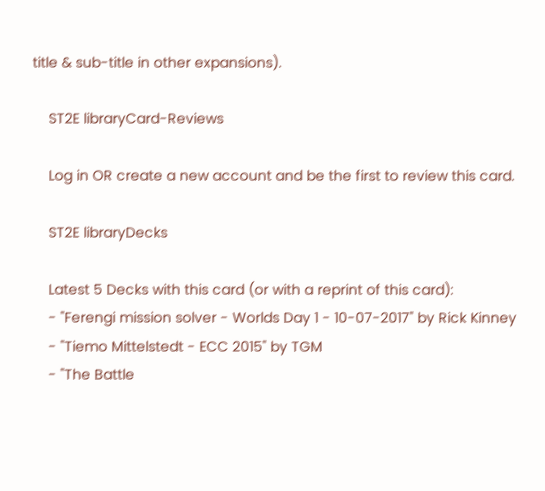title & sub-title in other expansions).

    ST2E libraryCard-Reviews

    Log in OR create a new account and be the first to review this card.

    ST2E libraryDecks

    Latest 5 Decks with this card (or with a reprint of this card):
    - "Ferengi mission solver - Worlds Day 1 - 10-07-2017" by Rick Kinney
    - "Tiemo Mittelstedt - ECC 2015" by TGM
    - "The Battle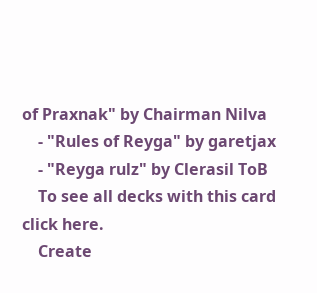of Praxnak" by Chairman Nilva
    - "Rules of Reyga" by garetjax
    - "Reyga rulz" by Clerasil ToB
    To see all decks with this card click here.
    Create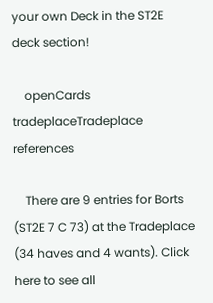your own Deck in the ST2E deck section!

    openCards tradeplaceTradeplace references

    There are 9 entries for Borts (ST2E 7 C 73) at the Tradeplace (34 haves and 4 wants). Click here to see all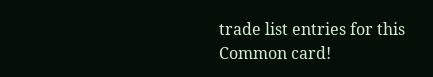trade list entries for this Common card!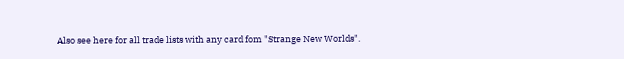Also see here for all trade lists with any card fom "Strange New Worlds".